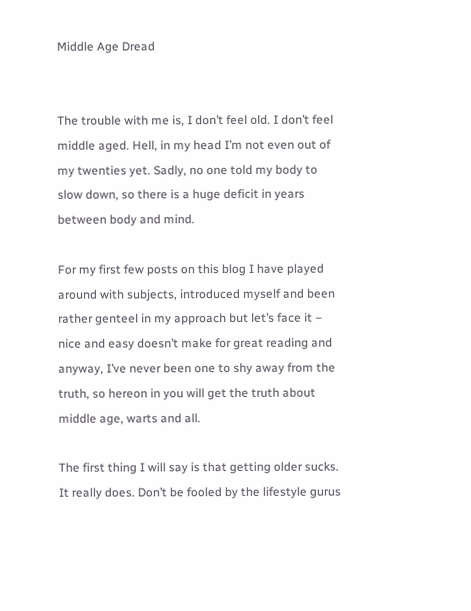Middle Age Dread


The trouble with me is, I don’t feel old. I don’t feel middle aged. Hell, in my head I’m not even out of my twenties yet. Sadly, no one told my body to slow down, so there is a huge deficit in years between body and mind.

For my first few posts on this blog I have played around with subjects, introduced myself and been rather genteel in my approach but let’s face it – nice and easy doesn’t make for great reading and anyway, I’ve never been one to shy away from the truth, so hereon in you will get the truth about middle age, warts and all.

The first thing I will say is that getting older sucks. It really does. Don’t be fooled by the lifestyle gurus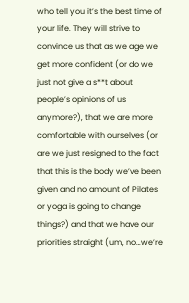who tell you it’s the best time of your life. They will strive to convince us that as we age we get more confident (or do we just not give a s**t about people’s opinions of us anymore?), that we are more comfortable with ourselves (or are we just resigned to the fact that this is the body we’ve been given and no amount of Pilates or yoga is going to change things?) and that we have our priorities straight (um, no…we’re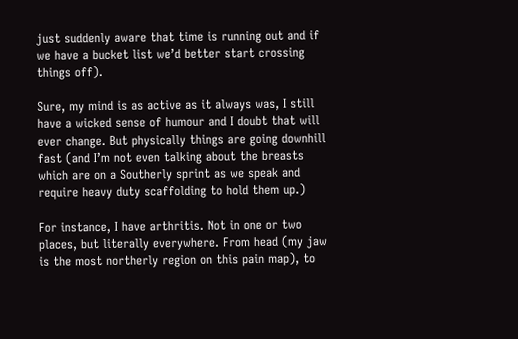just suddenly aware that time is running out and if we have a bucket list we’d better start crossing things off).

Sure, my mind is as active as it always was, I still have a wicked sense of humour and I doubt that will ever change. But physically things are going downhill fast (and I’m not even talking about the breasts which are on a Southerly sprint as we speak and require heavy duty scaffolding to hold them up.)

For instance, I have arthritis. Not in one or two places, but literally everywhere. From head (my jaw is the most northerly region on this pain map), to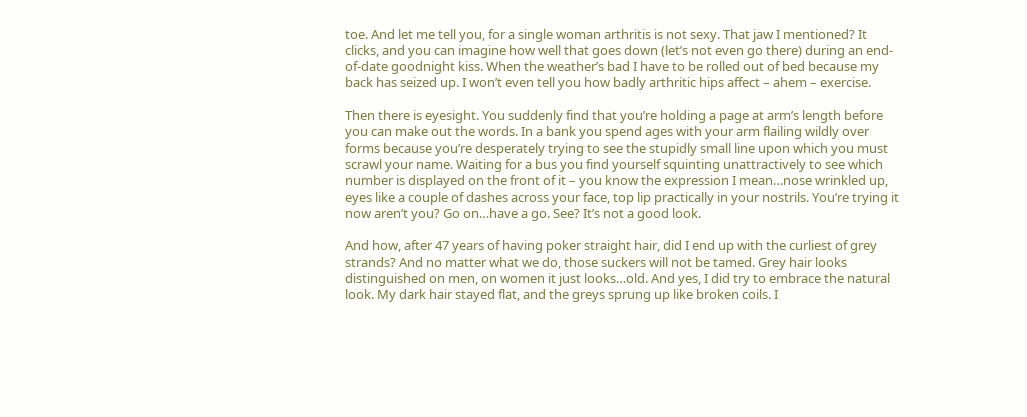toe. And let me tell you, for a single woman arthritis is not sexy. That jaw I mentioned? It clicks, and you can imagine how well that goes down (let’s not even go there) during an end-of-date goodnight kiss. When the weather’s bad I have to be rolled out of bed because my back has seized up. I won’t even tell you how badly arthritic hips affect – ahem – exercise.

Then there is eyesight. You suddenly find that you’re holding a page at arm’s length before you can make out the words. In a bank you spend ages with your arm flailing wildly over forms because you’re desperately trying to see the stupidly small line upon which you must scrawl your name. Waiting for a bus you find yourself squinting unattractively to see which number is displayed on the front of it – you know the expression I mean…nose wrinkled up, eyes like a couple of dashes across your face, top lip practically in your nostrils. You’re trying it now aren’t you? Go on…have a go. See? It’s not a good look.

And how, after 47 years of having poker straight hair, did I end up with the curliest of grey strands? And no matter what we do, those suckers will not be tamed. Grey hair looks distinguished on men, on women it just looks…old. And yes, I did try to embrace the natural look. My dark hair stayed flat, and the greys sprung up like broken coils. I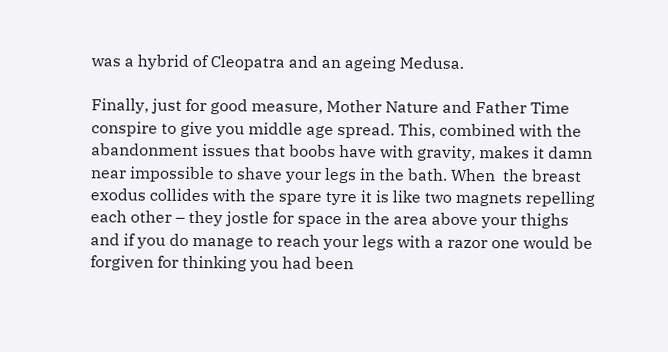was a hybrid of Cleopatra and an ageing Medusa.

Finally, just for good measure, Mother Nature and Father Time conspire to give you middle age spread. This, combined with the abandonment issues that boobs have with gravity, makes it damn near impossible to shave your legs in the bath. When  the breast exodus collides with the spare tyre it is like two magnets repelling each other – they jostle for space in the area above your thighs and if you do manage to reach your legs with a razor one would be forgiven for thinking you had been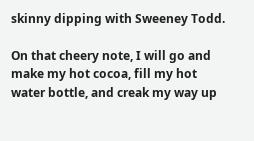skinny dipping with Sweeney Todd.

On that cheery note, I will go and make my hot cocoa, fill my hot water bottle, and creak my way up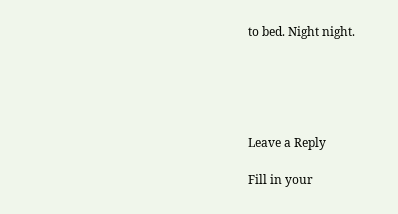to bed. Night night.





Leave a Reply

Fill in your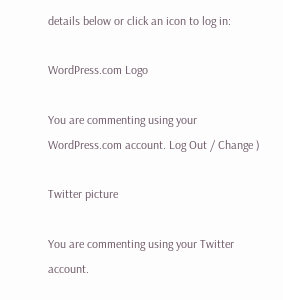details below or click an icon to log in:

WordPress.com Logo

You are commenting using your WordPress.com account. Log Out / Change )

Twitter picture

You are commenting using your Twitter account.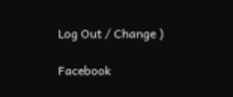Log Out / Change )

Facebook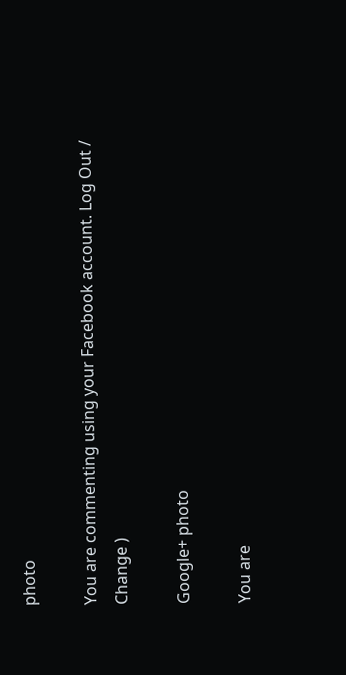photo

You are commenting using your Facebook account. Log Out / Change )

Google+ photo

You are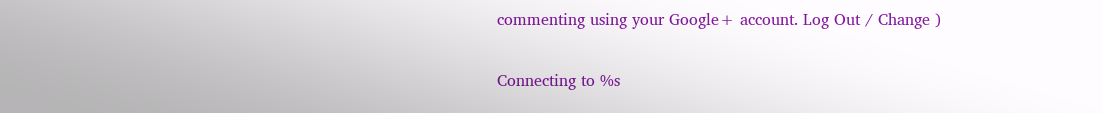commenting using your Google+ account. Log Out / Change )

Connecting to %s